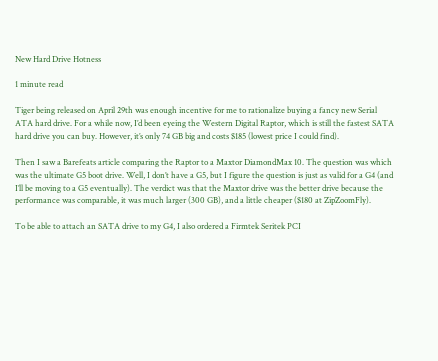New Hard Drive Hotness

1 minute read

Tiger being released on April 29th was enough incentive for me to rationalize buying a fancy new Serial ATA hard drive. For a while now, I’d been eyeing the Western Digital Raptor, which is still the fastest SATA hard drive you can buy. However, it’s only 74 GB big and costs $185 (lowest price I could find).

Then I saw a Barefeats article comparing the Raptor to a Maxtor DiamondMax 10. The question was which was the ultimate G5 boot drive. Well, I don’t have a G5, but I figure the question is just as valid for a G4 (and I’ll be moving to a G5 eventually). The verdict was that the Maxtor drive was the better drive because the performance was comparable, it was much larger (300 GB), and a little cheaper ($180 at ZipZoomFly).

To be able to attach an SATA drive to my G4, I also ordered a Firmtek Seritek PCI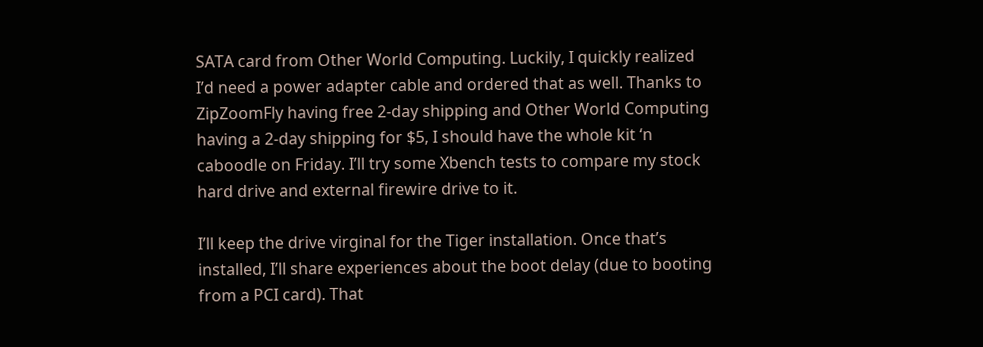SATA card from Other World Computing. Luckily, I quickly realized I’d need a power adapter cable and ordered that as well. Thanks to ZipZoomFly having free 2-day shipping and Other World Computing having a 2-day shipping for $5, I should have the whole kit ‘n caboodle on Friday. I’ll try some Xbench tests to compare my stock hard drive and external firewire drive to it.

I’ll keep the drive virginal for the Tiger installation. Once that’s installed, I’ll share experiences about the boot delay (due to booting from a PCI card). That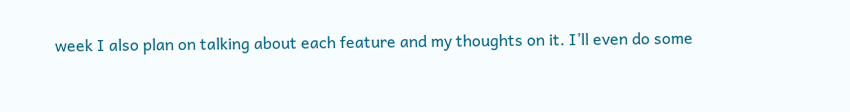week I also plan on talking about each feature and my thoughts on it. I’ll even do some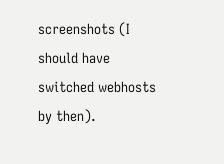screenshots (I should have switched webhosts by then).